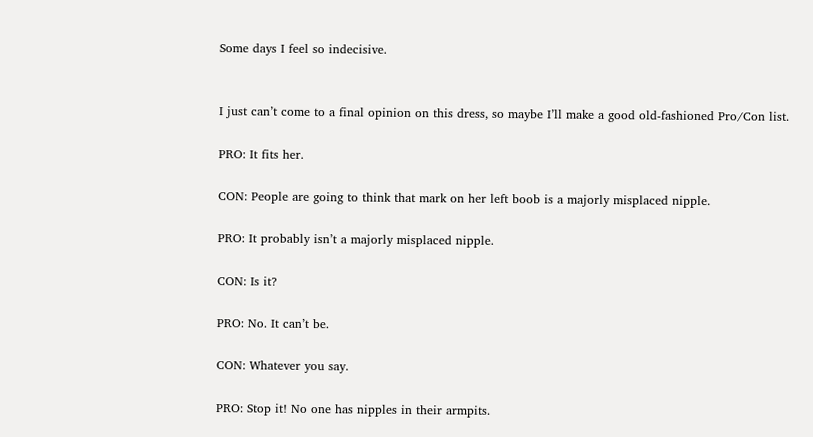Some days I feel so indecisive.


I just can’t come to a final opinion on this dress, so maybe I’ll make a good old-fashioned Pro/Con list.

PRO: It fits her.

CON: People are going to think that mark on her left boob is a majorly misplaced nipple.

PRO: It probably isn’t a majorly misplaced nipple.

CON: Is it?

PRO: No. It can’t be.

CON: Whatever you say.

PRO: Stop it! No one has nipples in their armpits.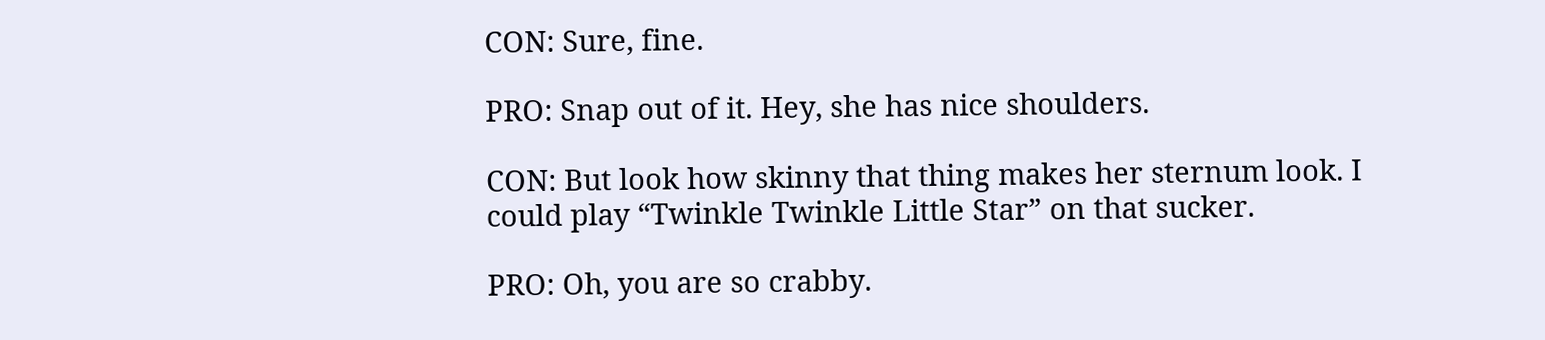CON: Sure, fine.

PRO: Snap out of it. Hey, she has nice shoulders.

CON: But look how skinny that thing makes her sternum look. I could play “Twinkle Twinkle Little Star” on that sucker.

PRO: Oh, you are so crabby.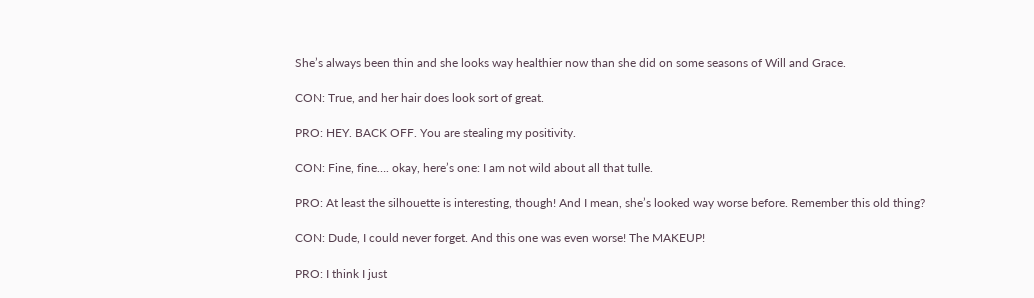She’s always been thin and she looks way healthier now than she did on some seasons of Will and Grace.

CON: True, and her hair does look sort of great.

PRO: HEY. BACK OFF. You are stealing my positivity.

CON: Fine, fine…. okay, here’s one: I am not wild about all that tulle.

PRO: At least the silhouette is interesting, though! And I mean, she’s looked way worse before. Remember this old thing?

CON: Dude, I could never forget. And this one was even worse! The MAKEUP!

PRO: I think I just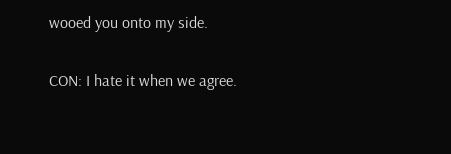wooed you onto my side.

CON: I hate it when we agree.